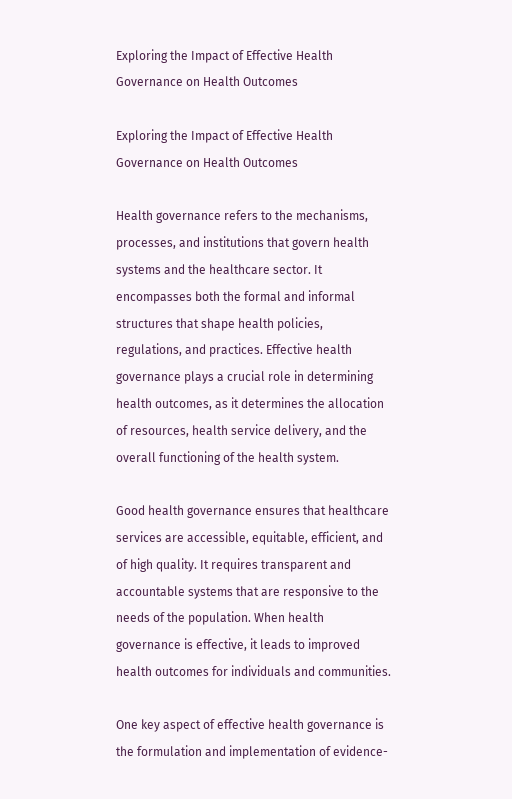Exploring the Impact of Effective Health Governance on Health Outcomes

Exploring the Impact of Effective Health Governance on Health Outcomes

Health governance refers to the mechanisms, processes, and institutions that govern health systems and the healthcare sector. It encompasses both the formal and informal structures that shape health policies, regulations, and practices. Effective health governance plays a crucial role in determining health outcomes, as it determines the allocation of resources, health service delivery, and the overall functioning of the health system.

Good health governance ensures that healthcare services are accessible, equitable, efficient, and of high quality. It requires transparent and accountable systems that are responsive to the needs of the population. When health governance is effective, it leads to improved health outcomes for individuals and communities.

One key aspect of effective health governance is the formulation and implementation of evidence-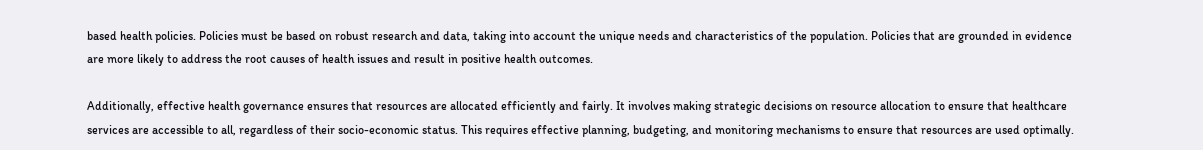based health policies. Policies must be based on robust research and data, taking into account the unique needs and characteristics of the population. Policies that are grounded in evidence are more likely to address the root causes of health issues and result in positive health outcomes.

Additionally, effective health governance ensures that resources are allocated efficiently and fairly. It involves making strategic decisions on resource allocation to ensure that healthcare services are accessible to all, regardless of their socio-economic status. This requires effective planning, budgeting, and monitoring mechanisms to ensure that resources are used optimally.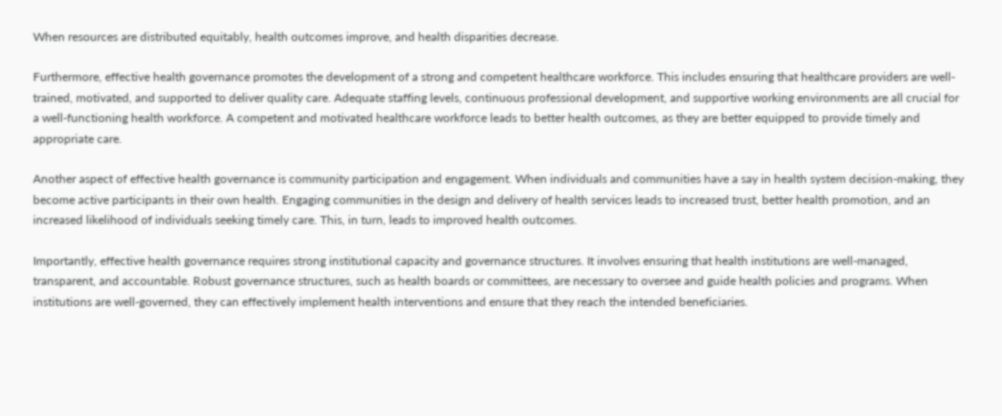When resources are distributed equitably, health outcomes improve, and health disparities decrease.

Furthermore, effective health governance promotes the development of a strong and competent healthcare workforce. This includes ensuring that healthcare providers are well-trained, motivated, and supported to deliver quality care. Adequate staffing levels, continuous professional development, and supportive working environments are all crucial for a well-functioning health workforce. A competent and motivated healthcare workforce leads to better health outcomes, as they are better equipped to provide timely and appropriate care.

Another aspect of effective health governance is community participation and engagement. When individuals and communities have a say in health system decision-making, they become active participants in their own health. Engaging communities in the design and delivery of health services leads to increased trust, better health promotion, and an increased likelihood of individuals seeking timely care. This, in turn, leads to improved health outcomes.

Importantly, effective health governance requires strong institutional capacity and governance structures. It involves ensuring that health institutions are well-managed, transparent, and accountable. Robust governance structures, such as health boards or committees, are necessary to oversee and guide health policies and programs. When institutions are well-governed, they can effectively implement health interventions and ensure that they reach the intended beneficiaries.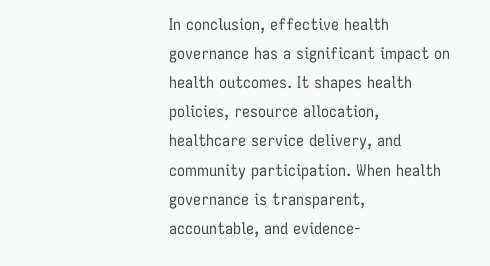In conclusion, effective health governance has a significant impact on health outcomes. It shapes health policies, resource allocation, healthcare service delivery, and community participation. When health governance is transparent, accountable, and evidence-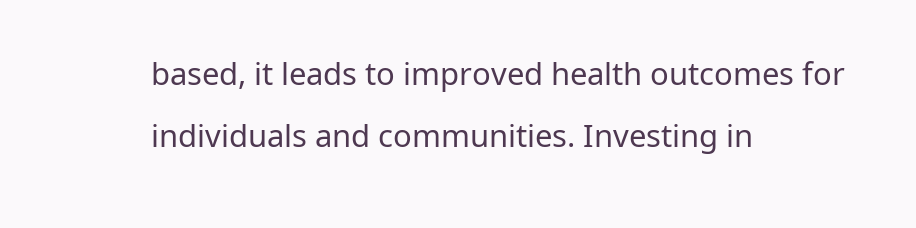based, it leads to improved health outcomes for individuals and communities. Investing in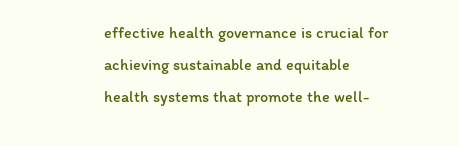effective health governance is crucial for achieving sustainable and equitable health systems that promote the well-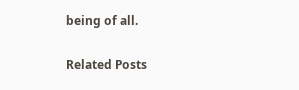being of all.

Related Posts